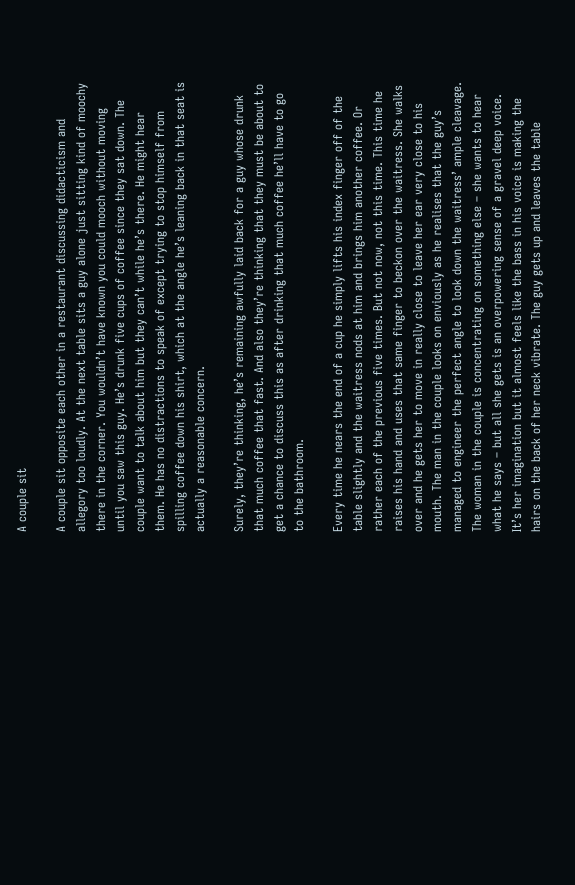A couple sit

A couple sit opposite each other in a restaurant discussing didacticism and allegory too loudly. At the next table sits a guy alone just sitting kind of moochy there in the corner. You wouldn’t have known you could mooch without moving until you saw this guy. He’s drunk five cups of coffee since they sat down. The couple want to talk about him but they can’t while he’s there. He might hear them. He has no distractions to speak of except trying to stop himself from spilling coffee down his shirt, which at the angle he’s leaning back in that seat is actually a reasonable concern.

Surely, they’re thinking, he’s remaining awfully laid back for a guy whose drunk that much coffee that fast. And also they’re thinking that they must be about to get a chance to discuss this as after drinking that much coffee he’ll have to go to the bathroom.

Every time he nears the end of a cup he simply lifts his index finger off of the table slightly and the waitress nods at him and brings him another coffee. Or rather each of the previous five times. But not now, not this time. This time he raises his hand and uses that same finger to beckon over the waitress. She walks over and he gets her to move in really close to leave her ear very close to his mouth. The man in the couple looks on enviously as he realises that the guy’s managed to engineer the perfect angle to look down the waitress’ ample cleavage. The woman in the couple is concentrating on something else – she wants to hear what he says – but all she gets is an overpowering sense of a gravel deep voice. It’s her imagination but it almost feels like the bass in his voice is making the hairs on the back of her neck vibrate. The guy gets up and leaves the table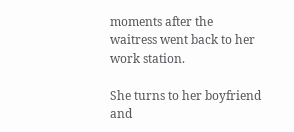moments after the waitress went back to her work station.

She turns to her boyfriend and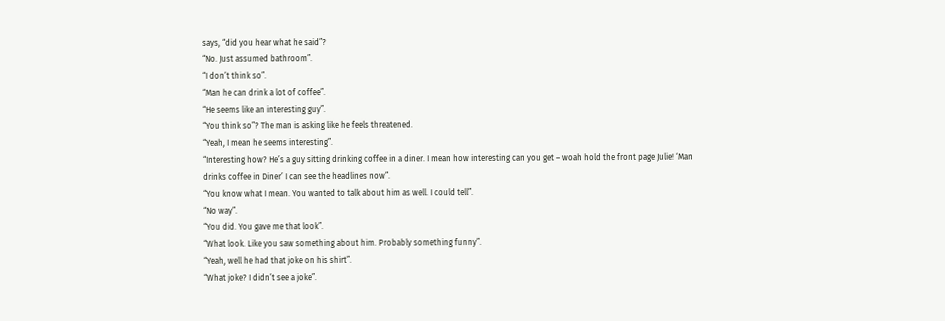says, “did you hear what he said”?
“No. Just assumed bathroom”.
“I don’t think so”.
“Man he can drink a lot of coffee”.
“He seems like an interesting guy”.
“You think so”? The man is asking like he feels threatened.
“Yeah, I mean he seems interesting”.
“Interesting how? He’s a guy sitting drinking coffee in a diner. I mean how interesting can you get – woah hold the front page Julie! ‘Man drinks coffee in Diner’ I can see the headlines now”.
“You know what I mean. You wanted to talk about him as well. I could tell”.
“No way”.
“You did. You gave me that look”.
“What look. Like you saw something about him. Probably something funny”.
“Yeah, well he had that joke on his shirt”.
“What joke? I didn’t see a joke”.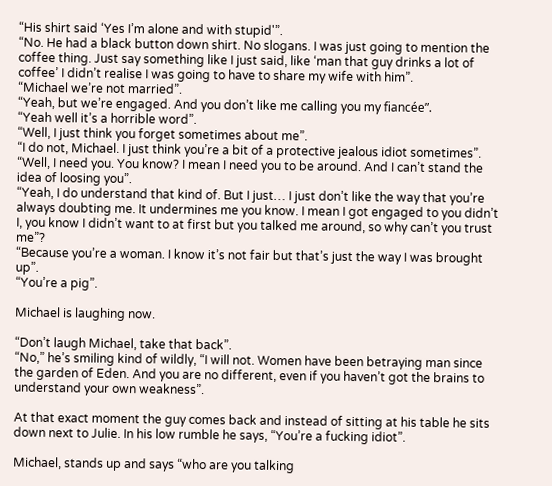“His shirt said ‘Yes I’m alone and with stupid'”.
“No. He had a black button down shirt. No slogans. I was just going to mention the coffee thing. Just say something like I just said, like ‘man that guy drinks a lot of coffee’ I didn’t realise I was going to have to share my wife with him”.
“Michael we’re not married”.
“Yeah, but we’re engaged. And you don’t like me calling you my fiancée”.
“Yeah well it’s a horrible word”.
“Well, I just think you forget sometimes about me”.
“I do not, Michael. I just think you’re a bit of a protective jealous idiot sometimes”.
“Well, I need you. You know? I mean I need you to be around. And I can’t stand the idea of loosing you”.
“Yeah, I do understand that kind of. But I just… I just don’t like the way that you’re always doubting me. It undermines me you know. I mean I got engaged to you didn’t I, you know I didn’t want to at first but you talked me around, so why can’t you trust me”?
“Because you’re a woman. I know it’s not fair but that’s just the way I was brought up”.
“You’re a pig”.

Michael is laughing now.

“Don’t laugh Michael, take that back”.
“No,” he’s smiling kind of wildly, “I will not. Women have been betraying man since the garden of Eden. And you are no different, even if you haven’t got the brains to understand your own weakness”.

At that exact moment the guy comes back and instead of sitting at his table he sits down next to Julie. In his low rumble he says, “You’re a fucking idiot”.

Michael, stands up and says “who are you talking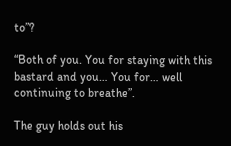to”?

“Both of you. You for staying with this bastard and you… You for… well continuing to breathe”.

The guy holds out his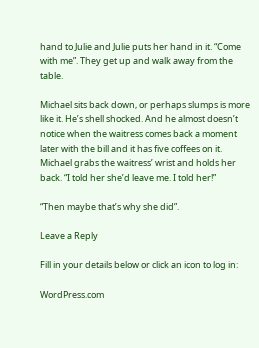hand to Julie and Julie puts her hand in it. “Come with me”. They get up and walk away from the table.

Michael sits back down, or perhaps slumps is more like it. He’s shell shocked. And he almost doesn’t notice when the waitress comes back a moment later with the bill and it has five coffees on it. Michael grabs the waitress’ wrist and holds her back. “I told her she’d leave me. I told her!”

“Then maybe that’s why she did”.

Leave a Reply

Fill in your details below or click an icon to log in:

WordPress.com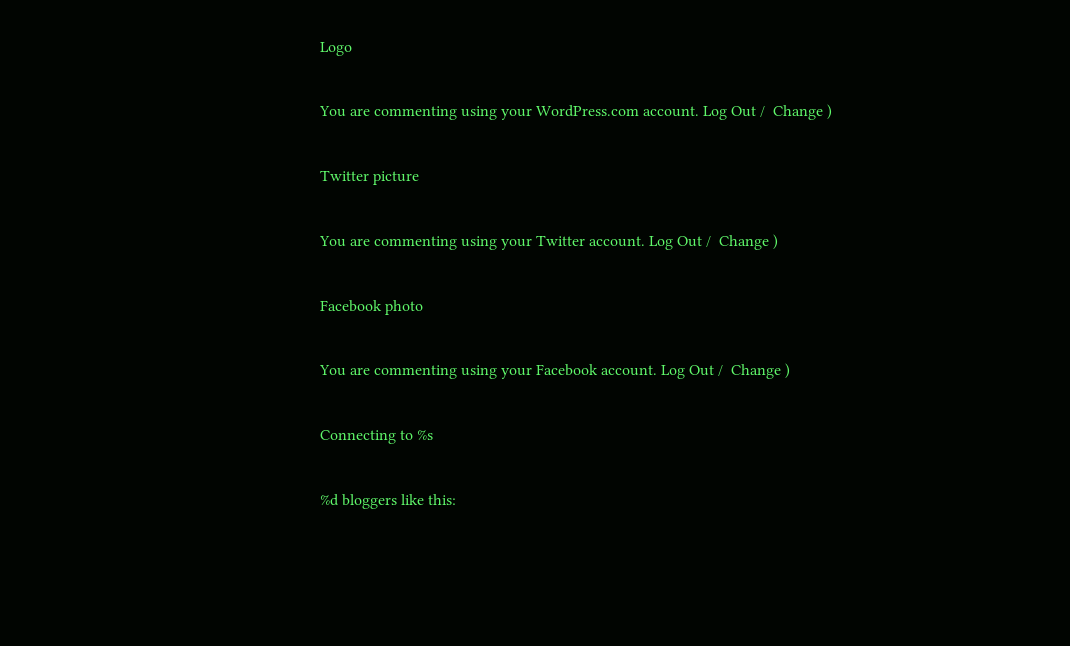Logo

You are commenting using your WordPress.com account. Log Out /  Change )

Twitter picture

You are commenting using your Twitter account. Log Out /  Change )

Facebook photo

You are commenting using your Facebook account. Log Out /  Change )

Connecting to %s

%d bloggers like this: